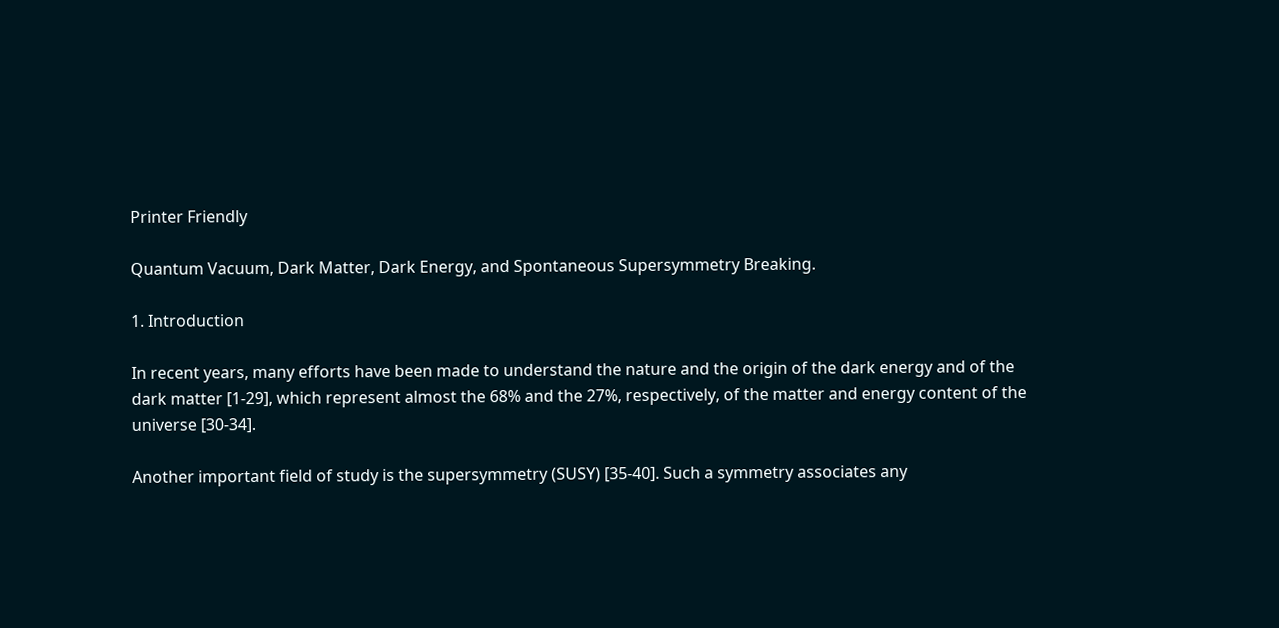Printer Friendly

Quantum Vacuum, Dark Matter, Dark Energy, and Spontaneous Supersymmetry Breaking.

1. Introduction

In recent years, many efforts have been made to understand the nature and the origin of the dark energy and of the dark matter [1-29], which represent almost the 68% and the 27%, respectively, of the matter and energy content of the universe [30-34].

Another important field of study is the supersymmetry (SUSY) [35-40]. Such a symmetry associates any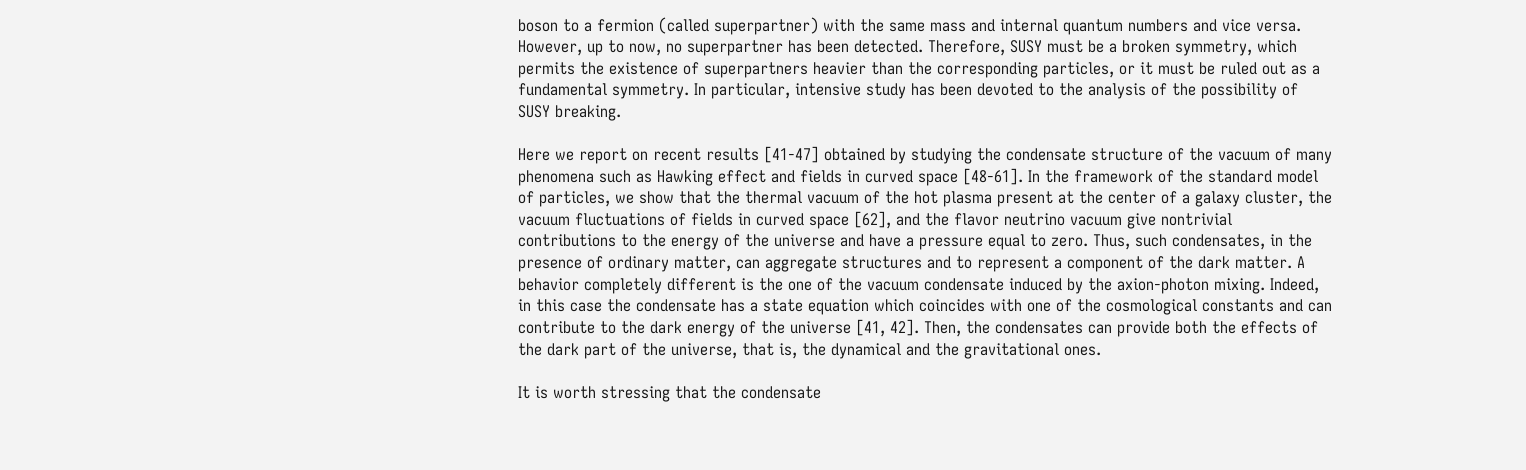boson to a fermion (called superpartner) with the same mass and internal quantum numbers and vice versa. However, up to now, no superpartner has been detected. Therefore, SUSY must be a broken symmetry, which permits the existence of superpartners heavier than the corresponding particles, or it must be ruled out as a fundamental symmetry. In particular, intensive study has been devoted to the analysis of the possibility of SUSY breaking.

Here we report on recent results [41-47] obtained by studying the condensate structure of the vacuum of many phenomena such as Hawking effect and fields in curved space [48-61]. In the framework of the standard model of particles, we show that the thermal vacuum of the hot plasma present at the center of a galaxy cluster, the vacuum fluctuations of fields in curved space [62], and the flavor neutrino vacuum give nontrivial contributions to the energy of the universe and have a pressure equal to zero. Thus, such condensates, in the presence of ordinary matter, can aggregate structures and to represent a component of the dark matter. A behavior completely different is the one of the vacuum condensate induced by the axion-photon mixing. Indeed, in this case the condensate has a state equation which coincides with one of the cosmological constants and can contribute to the dark energy of the universe [41, 42]. Then, the condensates can provide both the effects of the dark part of the universe, that is, the dynamical and the gravitational ones.

It is worth stressing that the condensate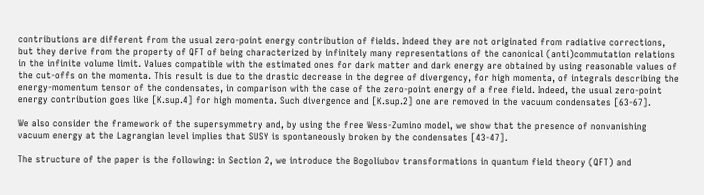contributions are different from the usual zero-point energy contribution of fields. Indeed they are not originated from radiative corrections, but they derive from the property of QFT of being characterized by infinitely many representations of the canonical (anti)commutation relations in the infinite volume limit. Values compatible with the estimated ones for dark matter and dark energy are obtained by using reasonable values of the cut-offs on the momenta. This result is due to the drastic decrease in the degree of divergency, for high momenta, of integrals describing the energy-momentum tensor of the condensates, in comparison with the case of the zero-point energy of a free field. Indeed, the usual zero-point energy contribution goes like [K.sup.4] for high momenta. Such divergence and [K.sup.2] one are removed in the vacuum condensates [63-67].

We also consider the framework of the supersymmetry and, by using the free Wess-Zumino model, we show that the presence of nonvanishing vacuum energy at the Lagrangian level implies that SUSY is spontaneously broken by the condensates [43-47].

The structure of the paper is the following: in Section 2, we introduce the Bogoliubov transformations in quantum field theory (QFT) and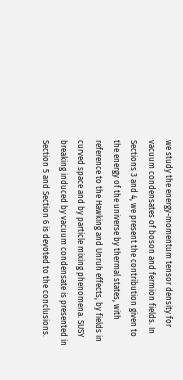we study the energy-momentum tensor density for vacuum condensates of boson and fermion fields. In Sections 3 and 4, we present the contribution given to the energy of the universe by thermal states, with reference to the Hawking and Unruh effects, by fields in curved space and by particle mixing phenomena. SUSY breaking induced by vacuum condensate is presented in Section 5 and Section 6 is devoted to the conclusions.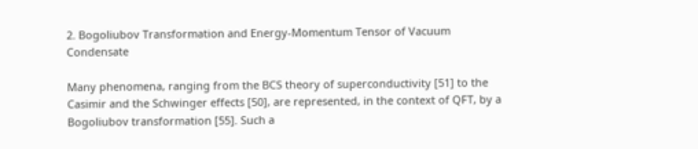2. Bogoliubov Transformation and Energy-Momentum Tensor of Vacuum Condensate

Many phenomena, ranging from the BCS theory of superconductivity [51] to the Casimir and the Schwinger effects [50], are represented, in the context of QFT, by a Bogoliubov transformation [55]. Such a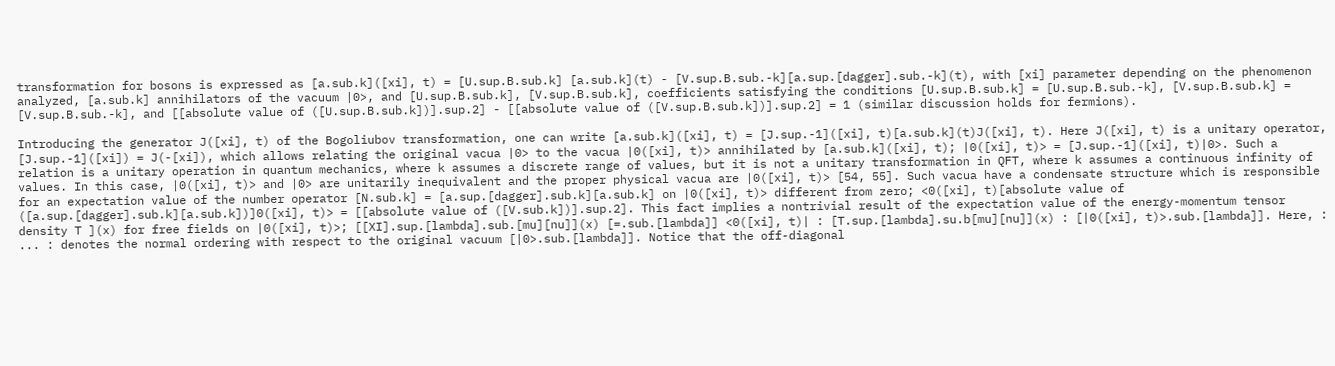transformation for bosons is expressed as [a.sub.k]([xi], t) = [U.sup.B.sub.k] [a.sub.k](t) - [V.sup.B.sub.-k][a.sup.[dagger].sub.-k](t), with [xi] parameter depending on the phenomenon analyzed, [a.sub.k] annihilators of the vacuum |0>, and [U.sup.B.sub.k], [V.sup.B.sub.k], coefficients satisfying the conditions [U.sup.B.sub.k] = [U.sup.B.sub.-k], [V.sup.B.sub.k] = [V.sup.B.sub.-k], and [[absolute value of ([U.sup.B.sub.k])].sup.2] - [[absolute value of ([V.sup.B.sub.k])].sup.2] = 1 (similar discussion holds for fermions).

Introducing the generator J([xi], t) of the Bogoliubov transformation, one can write [a.sub.k]([xi], t) = [J.sup.-1]([xi], t)[a.sub.k](t)J([xi], t). Here J([xi], t) is a unitary operator, [J.sup.-1]([xi]) = J(-[xi]), which allows relating the original vacua |0> to the vacua |0([xi], t)> annihilated by [a.sub.k]([xi], t); |0([xi], t)> = [J.sup.-1]([xi], t)|0>. Such a relation is a unitary operation in quantum mechanics, where k assumes a discrete range of values, but it is not a unitary transformation in QFT, where k assumes a continuous infinity of values. In this case, |0([xi], t)> and |0> are unitarily inequivalent and the proper physical vacua are |0([xi], t)> [54, 55]. Such vacua have a condensate structure which is responsible for an expectation value of the number operator [N.sub.k] = [a.sup.[dagger].sub.k][a.sub.k] on |0([xi], t)> different from zero; <0([xi], t)[absolute value of ([a.sup.[dagger].sub.k][a.sub.k])]0([xi], t)> = [[absolute value of ([V.sub.k])].sup.2]. This fact implies a nontrivial result of the expectation value of the energy-momentum tensor density T ](x) for free fields on |0([xi], t)>; [[XI].sup.[lambda].sub.[mu][nu]](x) [=.sub.[lambda]] <0([xi], t)| : [T.sup.[lambda].su.b[mu][nu]](x) : [|0([xi], t)>.sub.[lambda]]. Here, : ... : denotes the normal ordering with respect to the original vacuum [|0>.sub.[lambda]]. Notice that the off-diagonal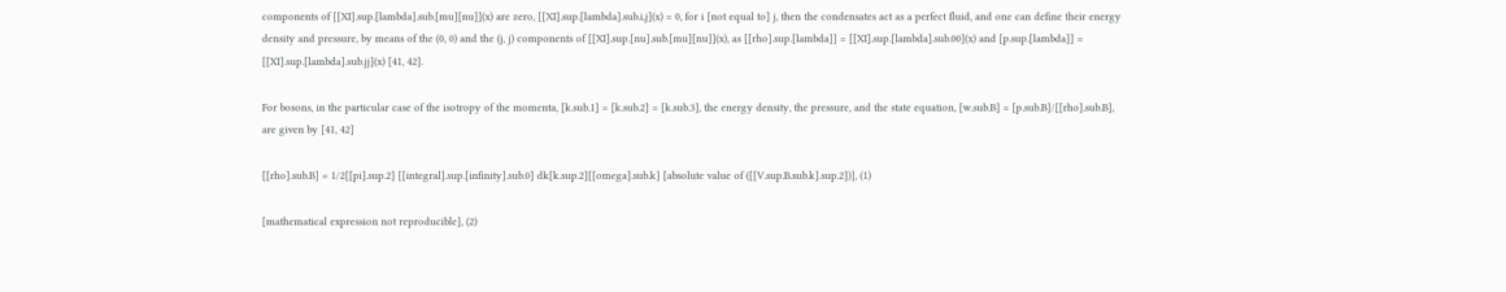components of [[XI].sup.[lambda].sub.[mu][nu]](x) are zero, [[XI].sup.[lambda].sub.i,j](x) = 0, for i [not equal to] j, then the condensates act as a perfect fluid, and one can define their energy density and pressure, by means of the (0, 0) and the (j, j) components of [[XI].sup.[nu].sub.[mu][nu]](x), as [[rho].sup.[lambda]] = [[XI].sup.[lambda].sub.00](x) and [p.sup.[lambda]] = [[XI].sup.[lambda].sub.jj](x) [41, 42].

For bosons, in the particular case of the isotropy of the momenta, [k.sub.1] = [k.sub.2] = [k.sub.3], the energy density, the pressure, and the state equation, [w.sub.B] = [p.sub.B]/[[rho].sub.B], are given by [41, 42]

[[rho].sub.B] = 1/2[[pi].sup.2] [[integral].sup.[infinity].sub.0] dk[k.sup.2][[omega].sub.k] [absolute value of ([[V.sup.B.sub.k].sup.2])], (1)

[mathematical expression not reproducible], (2)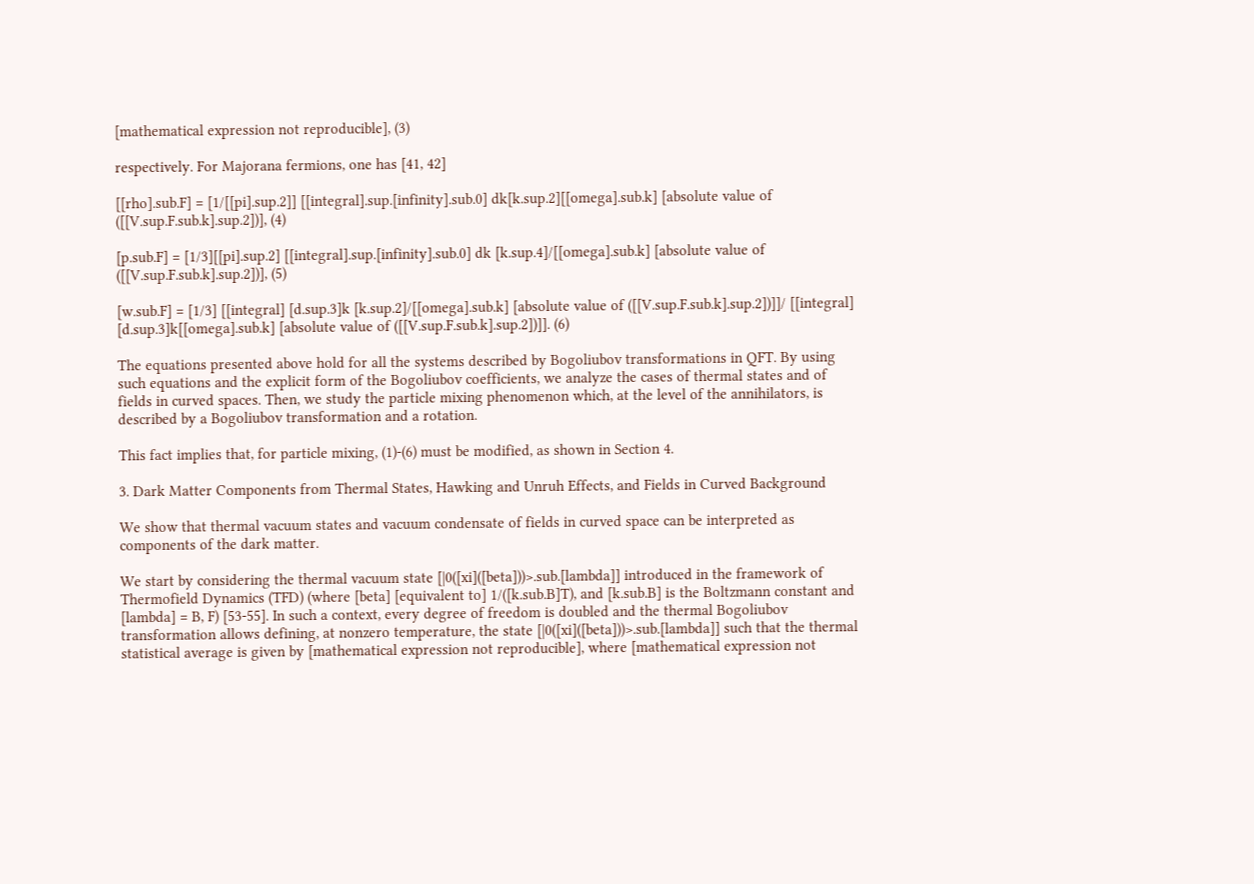[mathematical expression not reproducible], (3)

respectively. For Majorana fermions, one has [41, 42]

[[rho].sub.F] = [1/[[pi].sup.2]] [[integral].sup.[infinity].sub.0] dk[k.sup.2][[omega].sub.k] [absolute value of ([[V.sup.F.sub.k].sup.2])], (4)

[p.sub.F] = [1/3][[pi].sup.2] [[integral].sup.[infinity].sub.0] dk [k.sup.4]/[[omega].sub.k] [absolute value of ([[V.sup.F.sub.k].sup.2])], (5)

[w.sub.F] = [1/3] [[integral] [d.sup.3]k [k.sup.2]/[[omega].sub.k] [absolute value of ([[V.sup.F.sub.k].sup.2])]]/ [[integral] [d.sup.3]k[[omega].sub.k] [absolute value of ([[V.sup.F.sub.k].sup.2])]]. (6)

The equations presented above hold for all the systems described by Bogoliubov transformations in QFT. By using such equations and the explicit form of the Bogoliubov coefficients, we analyze the cases of thermal states and of fields in curved spaces. Then, we study the particle mixing phenomenon which, at the level of the annihilators, is described by a Bogoliubov transformation and a rotation.

This fact implies that, for particle mixing, (1)-(6) must be modified, as shown in Section 4.

3. Dark Matter Components from Thermal States, Hawking and Unruh Effects, and Fields in Curved Background

We show that thermal vacuum states and vacuum condensate of fields in curved space can be interpreted as components of the dark matter.

We start by considering the thermal vacuum state [|0([xi]([beta]))>.sub.[lambda]] introduced in the framework of Thermofield Dynamics (TFD) (where [beta] [equivalent to] 1/([k.sub.B]T), and [k.sub.B] is the Boltzmann constant and [lambda] = B, F) [53-55]. In such a context, every degree of freedom is doubled and the thermal Bogoliubov transformation allows defining, at nonzero temperature, the state [|0([xi]([beta]))>.sub.[lambda]] such that the thermal statistical average is given by [mathematical expression not reproducible], where [mathematical expression not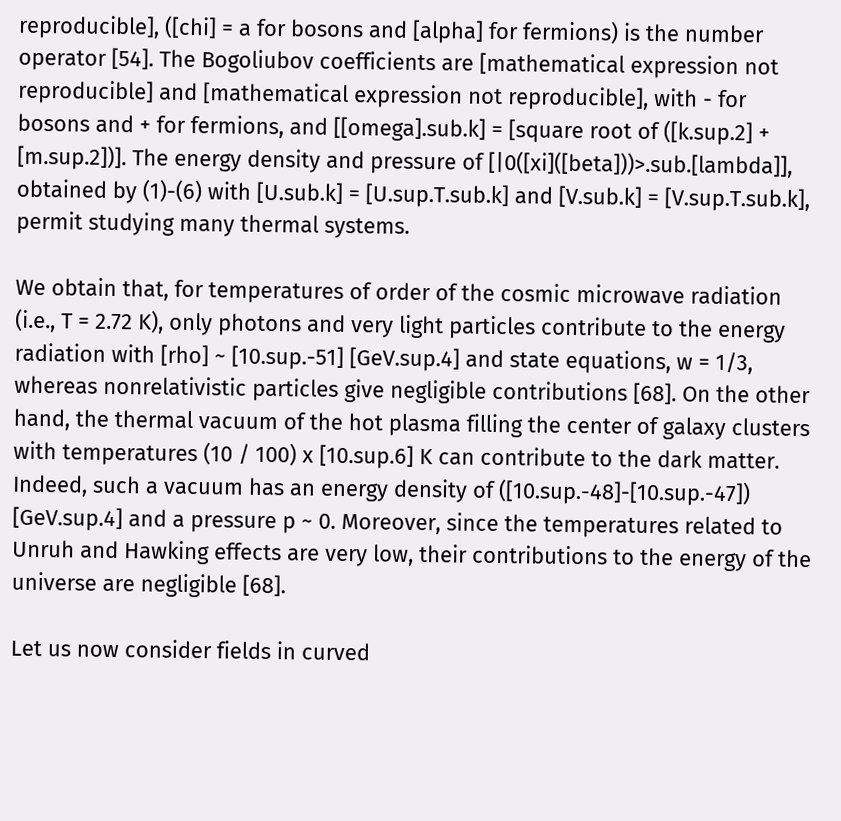reproducible], ([chi] = a for bosons and [alpha] for fermions) is the number operator [54]. The Bogoliubov coefficients are [mathematical expression not reproducible] and [mathematical expression not reproducible], with - for bosons and + for fermions, and [[omega].sub.k] = [square root of ([k.sup.2] + [m.sup.2])]. The energy density and pressure of [|0([xi]([beta]))>.sub.[lambda]], obtained by (1)-(6) with [U.sub.k] = [U.sup.T.sub.k] and [V.sub.k] = [V.sup.T.sub.k], permit studying many thermal systems.

We obtain that, for temperatures of order of the cosmic microwave radiation (i.e., T = 2.72 K), only photons and very light particles contribute to the energy radiation with [rho] ~ [10.sup.-51] [GeV.sup.4] and state equations, w = 1/3, whereas nonrelativistic particles give negligible contributions [68]. On the other hand, the thermal vacuum of the hot plasma filling the center of galaxy clusters with temperatures (10 / 100) x [10.sup.6] K can contribute to the dark matter. Indeed, such a vacuum has an energy density of ([10.sup.-48]-[10.sup.-47]) [GeV.sup.4] and a pressure p ~ 0. Moreover, since the temperatures related to Unruh and Hawking effects are very low, their contributions to the energy of the universe are negligible [68].

Let us now consider fields in curved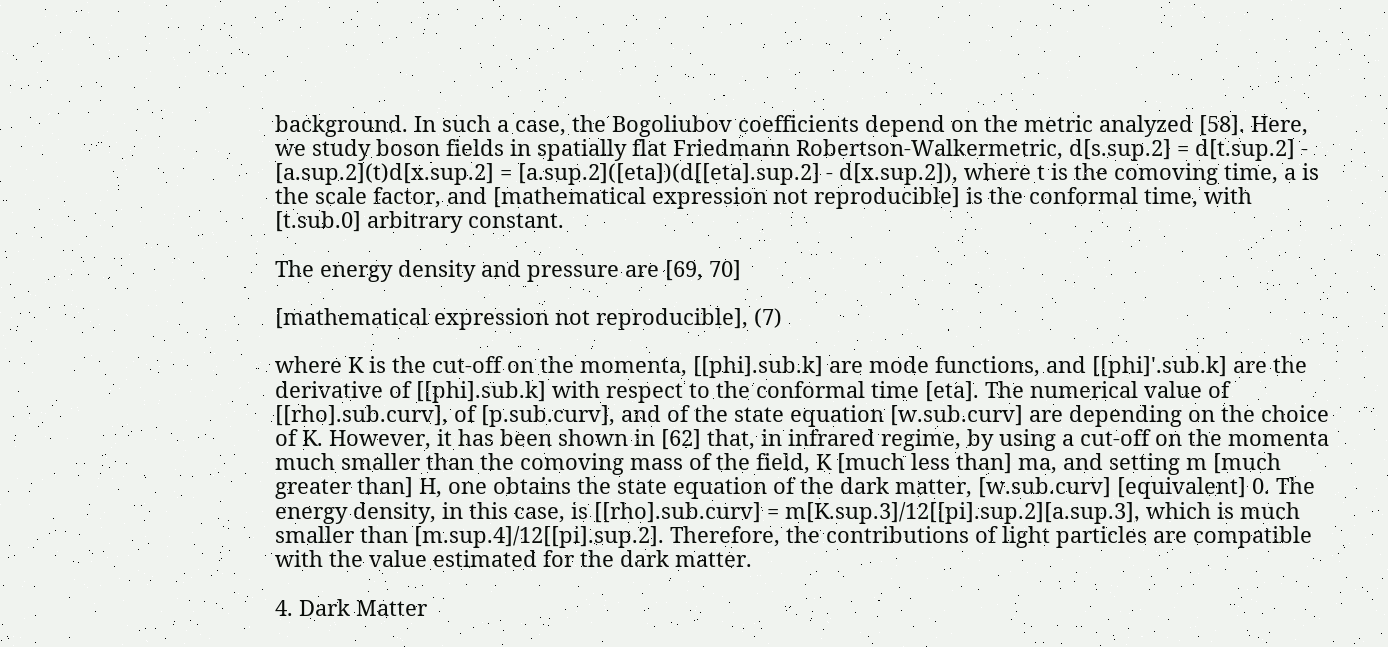background. In such a case, the Bogoliubov coefficients depend on the metric analyzed [58]. Here, we study boson fields in spatially flat Friedmann Robertson-Walkermetric, d[s.sup.2] = d[t.sup.2] - [a.sup.2](t)d[x.sup.2] = [a.sup.2]([eta])(d[[eta].sup.2] - d[x.sup.2]), where t is the comoving time, a is the scale factor, and [mathematical expression not reproducible] is the conformal time, with [t.sub.0] arbitrary constant.

The energy density and pressure are [69, 70]

[mathematical expression not reproducible], (7)

where K is the cut-off on the momenta, [[phi].sub.k] are mode functions, and [[phi]'.sub.k] are the derivative of [[phi].sub.k] with respect to the conformal time [eta]. The numerical value of [[rho].sub.curv], of [p.sub.curv], and of the state equation [w.sub.curv] are depending on the choice of K. However, it has been shown in [62] that, in infrared regime, by using a cut-off on the momenta much smaller than the comoving mass of the field, K [much less than] ma, and setting m [much greater than] H, one obtains the state equation of the dark matter, [w.sub.curv] [equivalent] 0. The energy density, in this case, is [[rho].sub.curv] = m[K.sup.3]/12[[pi].sup.2][a.sup.3], which is much smaller than [m.sup.4]/12[[pi].sup.2]. Therefore, the contributions of light particles are compatible with the value estimated for the dark matter.

4. Dark Matter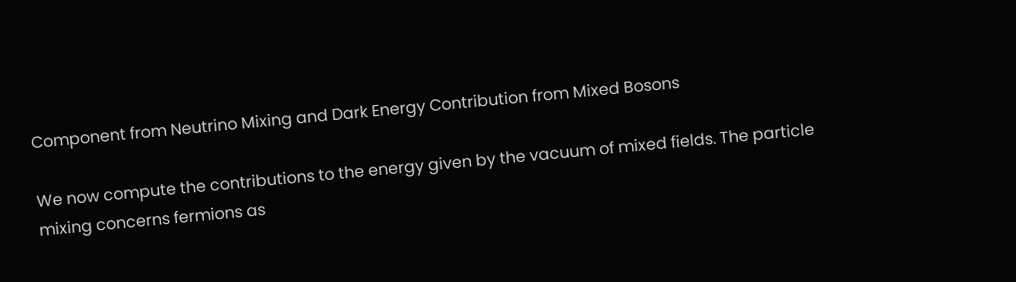Component from Neutrino Mixing and Dark Energy Contribution from Mixed Bosons

We now compute the contributions to the energy given by the vacuum of mixed fields. The particle mixing concerns fermions as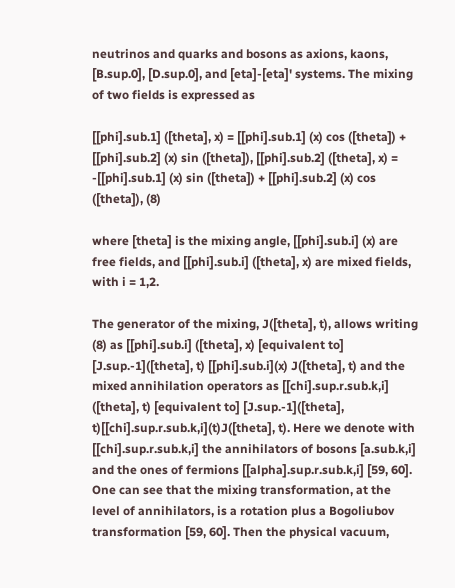neutrinos and quarks and bosons as axions, kaons, [B.sup.0], [D.sup.0], and [eta]-[eta]' systems. The mixing of two fields is expressed as

[[phi].sub.1] ([theta], x) = [[phi].sub.1] (x) cos ([theta]) + [[phi].sub.2] (x) sin ([theta]), [[phi].sub.2] ([theta], x) = -[[phi].sub.1] (x) sin ([theta]) + [[phi].sub.2] (x) cos ([theta]), (8)

where [theta] is the mixing angle, [[phi].sub.i] (x) are free fields, and [[phi].sub.i] ([theta], x) are mixed fields, with i = 1,2.

The generator of the mixing, J([theta], t), allows writing (8) as [[phi].sub.i] ([theta], x) [equivalent to] [J.sup.-1]([theta], t) [[phi].sub.i](x) J([theta], t) and the mixed annihilation operators as [[chi].sup.r.sub.k,i] ([theta], t) [equivalent to] [J.sup.-1]([theta], t)[[chi].sup.r.sub.k,i](t)J([theta], t). Here we denote with [[chi].sup.r.sub.k,i] the annihilators of bosons [a.sub.k,i] and the ones of fermions [[alpha].sup.r.sub.k,i] [59, 60]. One can see that the mixing transformation, at the level of annihilators, is a rotation plus a Bogoliubov transformation [59, 60]. Then the physical vacuum,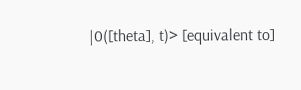|0([theta], t)> [equivalent to]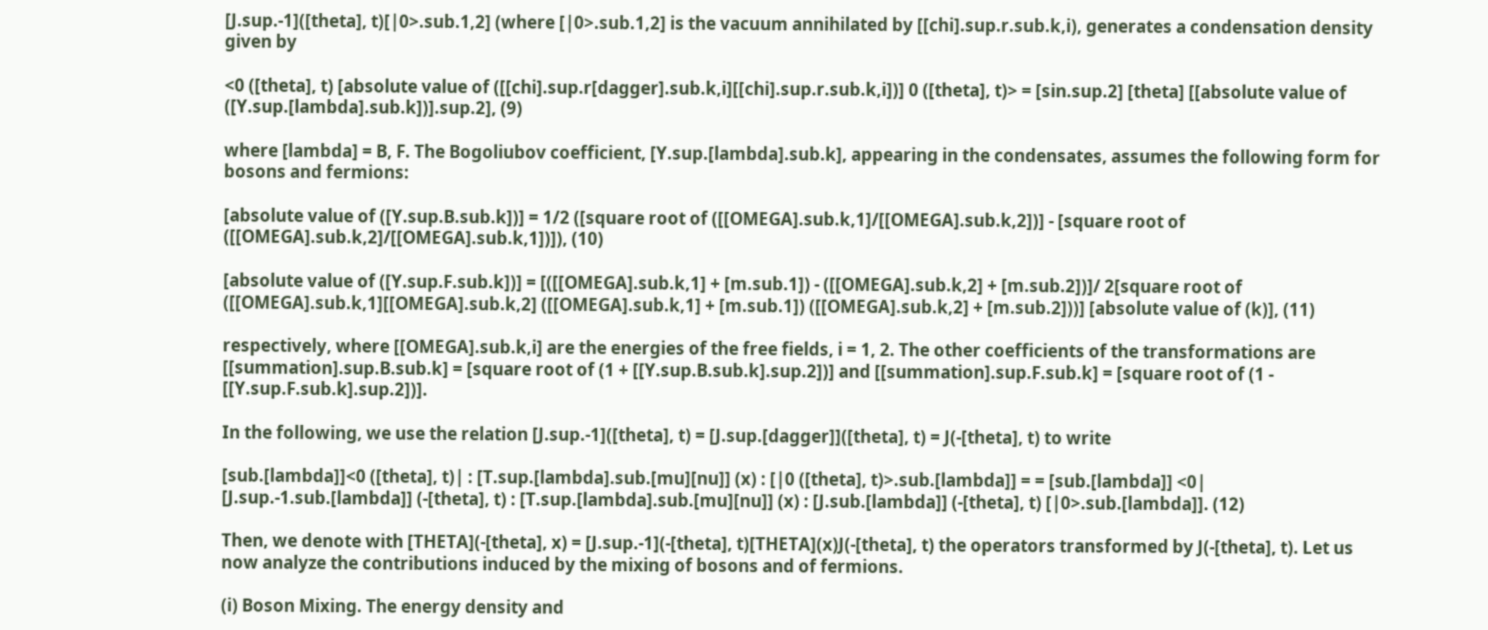[J.sup.-1]([theta], t)[|0>.sub.1,2] (where [|0>.sub.1,2] is the vacuum annihilated by [[chi].sup.r.sub.k,i), generates a condensation density given by

<0 ([theta], t) [absolute value of ([[chi].sup.r[dagger].sub.k,i][[chi].sup.r.sub.k,i])] 0 ([theta], t)> = [sin.sup.2] [theta] [[absolute value of ([Y.sup.[lambda].sub.k])].sup.2], (9)

where [lambda] = B, F. The Bogoliubov coefficient, [Y.sup.[lambda].sub.k], appearing in the condensates, assumes the following form for bosons and fermions:

[absolute value of ([Y.sup.B.sub.k])] = 1/2 ([square root of ([[OMEGA].sub.k,1]/[[OMEGA].sub.k,2])] - [square root of ([[OMEGA].sub.k,2]/[[OMEGA].sub.k,1])]), (10)

[absolute value of ([Y.sup.F.sub.k])] = [([[OMEGA].sub.k,1] + [m.sub.1]) - ([[OMEGA].sub.k,2] + [m.sub.2])]/ 2[square root of ([[OMEGA].sub.k,1][[OMEGA].sub.k,2] ([[OMEGA].sub.k,1] + [m.sub.1]) ([[OMEGA].sub.k,2] + [m.sub.2]))] [absolute value of (k)], (11)

respectively, where [[OMEGA].sub.k,i] are the energies of the free fields, i = 1, 2. The other coefficients of the transformations are [[summation].sup.B.sub.k] = [square root of (1 + [[Y.sup.B.sub.k].sup.2])] and [[summation].sup.F.sub.k] = [square root of (1 - [[Y.sup.F.sub.k].sup.2])].

In the following, we use the relation [J.sup.-1]([theta], t) = [J.sup.[dagger]]([theta], t) = J(-[theta], t) to write

[sub.[lambda]]<0 ([theta], t)| : [T.sup.[lambda].sub.[mu][nu]] (x) : [|0 ([theta], t)>.sub.[lambda]] = = [sub.[lambda]] <0| [J.sup.-1.sub.[lambda]] (-[theta], t) : [T.sup.[lambda].sub.[mu][nu]] (x) : [J.sub.[lambda]] (-[theta], t) [|0>.sub.[lambda]]. (12)

Then, we denote with [THETA](-[theta], x) = [J.sup.-1](-[theta], t)[THETA](x)J(-[theta], t) the operators transformed by J(-[theta], t). Let us now analyze the contributions induced by the mixing of bosons and of fermions.

(i) Boson Mixing. The energy density and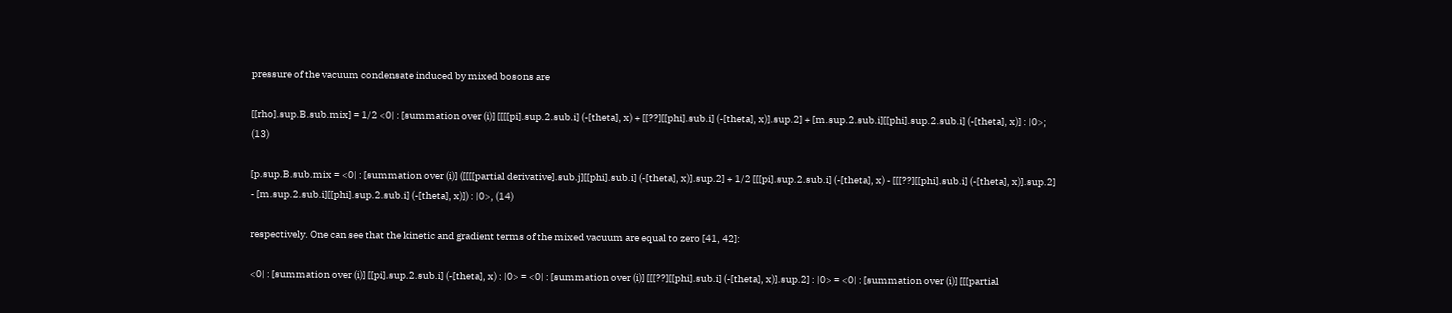pressure of the vacuum condensate induced by mixed bosons are

[[rho].sup.B.sub.mix] = 1/2 <0| : [summation over (i)] [[[[pi].sup.2.sub.i] (-[theta], x) + [[??][[phi].sub.i] (-[theta], x)].sup.2] + [m.sup.2.sub.i][[phi].sup.2.sub.i] (-[theta], x)] : |0>; (13)

[p.sup.B.sub.mix = <0| : [summation over (i)] ([[[[partial derivative].sub.j][[phi].sub.i] (-[theta], x)].sup.2] + 1/2 [[[pi].sup.2.sub.i] (-[theta], x) - [[[??][[phi].sub.i] (-[theta], x)].sup.2] - [m.sup.2.sub.i][[phi].sup.2.sub.i] (-[theta], x)]) : |0>, (14)

respectively. One can see that the kinetic and gradient terms of the mixed vacuum are equal to zero [41, 42]:

<0| : [summation over (i)] [[pi].sup.2.sub.i] (-[theta], x) : |0> = <0| : [summation over (i)] [[[??][[phi].sub.i] (-[theta], x)].sup.2] : |0> = <0| : [summation over (i)] [[[partial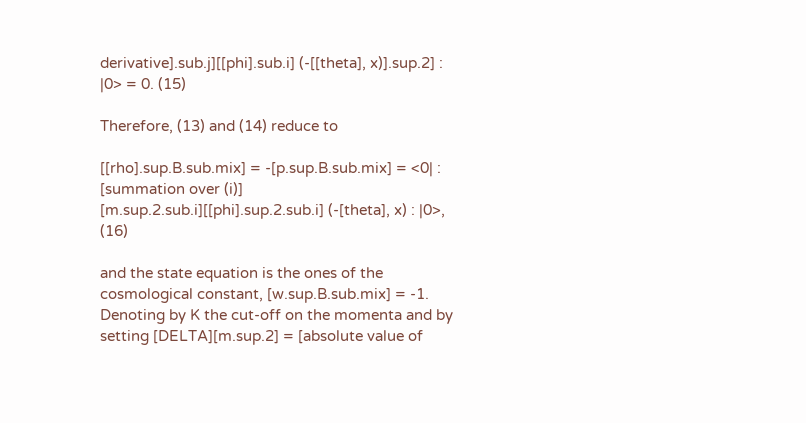derivative].sub.j][[phi].sub.i] (-[[theta], x)].sup.2] : |0> = 0. (15)

Therefore, (13) and (14) reduce to

[[rho].sup.B.sub.mix] = -[p.sup.B.sub.mix] = <0| : [summation over (i)] [m.sup.2.sub.i][[phi].sup.2.sub.i] (-[theta], x) : |0>, (16)

and the state equation is the ones of the cosmological constant, [w.sup.B.sub.mix] = -1. Denoting by K the cut-off on the momenta and by setting [DELTA][m.sup.2] = [absolute value of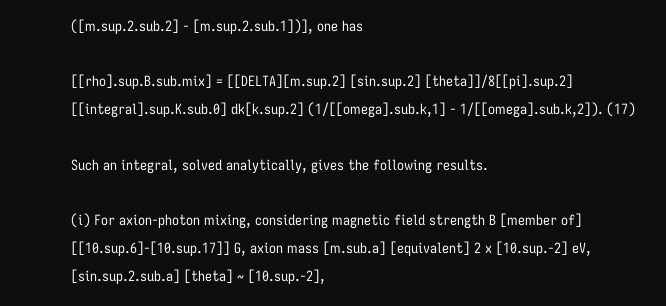([m.sup.2.sub.2] - [m.sup.2.sub.1])], one has

[[rho].sup.B.sub.mix] = [[DELTA][m.sup.2] [sin.sup.2] [theta]]/8[[pi].sup.2] [[integral].sup.K.sub.0] dk[k.sup.2] (1/[[omega].sub.k,1] - 1/[[omega].sub.k,2]). (17)

Such an integral, solved analytically, gives the following results.

(i) For axion-photon mixing, considering magnetic field strength B [member of] [[10.sup.6]-[10.sup.17]] G, axion mass [m.sub.a] [equivalent] 2 x [10.sup.-2] eV, [sin.sup.2.sub.a] [theta] ~ [10.sup.-2],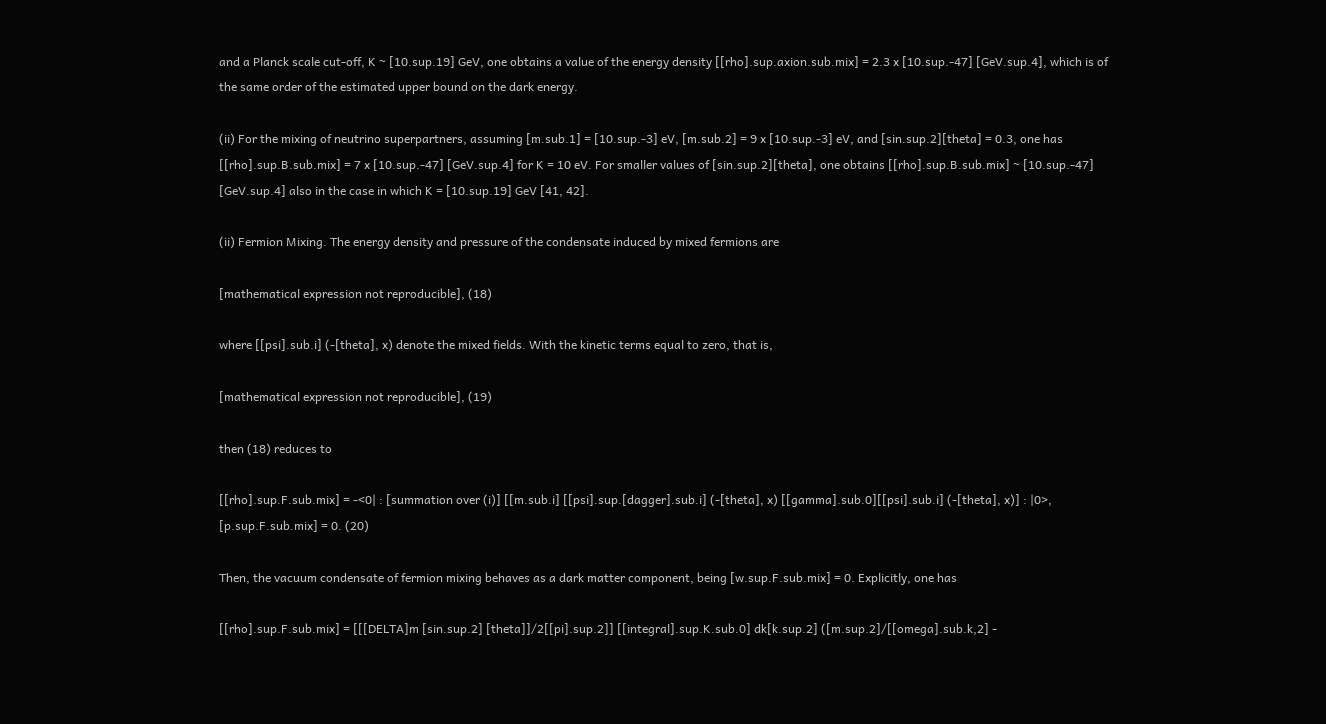and a Planck scale cut-off, K ~ [10.sup.19] GeV, one obtains a value of the energy density [[rho].sup.axion.sub.mix] = 2.3 x [10.sup.-47] [GeV.sup.4], which is of the same order of the estimated upper bound on the dark energy.

(ii) For the mixing of neutrino superpartners, assuming [m.sub.1] = [10.sup.-3] eV, [m.sub.2] = 9 x [10.sup.-3] eV, and [sin.sup.2][theta] = 0.3, one has [[rho].sup.B.sub.mix] = 7 x [10.sup.-47] [GeV.sup.4] for K = 10 eV. For smaller values of [sin.sup.2][theta], one obtains [[rho].sup.B.sub.mix] ~ [10.sup.-47] [GeV.sup.4] also in the case in which K = [10.sup.19] GeV [41, 42].

(ii) Fermion Mixing. The energy density and pressure of the condensate induced by mixed fermions are

[mathematical expression not reproducible], (18)

where [[psi].sub.i] (-[theta], x) denote the mixed fields. With the kinetic terms equal to zero, that is,

[mathematical expression not reproducible], (19)

then (18) reduces to

[[rho].sup.F.sub.mix] = -<0| : [summation over (i)] [[m.sub.i] [[psi].sup.[dagger].sub.i] (-[theta], x) [[gamma].sub.0][[psi].sub.i] (-[theta], x)] : |0>, [p.sup.F.sub.mix] = 0. (20)

Then, the vacuum condensate of fermion mixing behaves as a dark matter component, being [w.sup.F.sub.mix] = 0. Explicitly, one has

[[rho].sup.F.sub.mix] = [[[DELTA]m [sin.sup.2] [theta]]/2[[pi].sup.2]] [[integral].sup.K.sub.0] dk[k.sup.2] ([m.sup.2]/[[omega].sub.k,2] -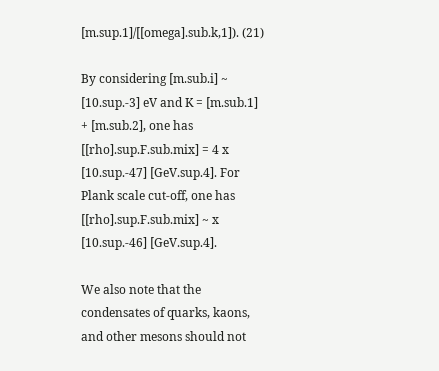[m.sup.1]/[[omega].sub.k,1]). (21)

By considering [m.sub.i] ~ [10.sup.-3] eV and K = [m.sub.1] + [m.sub.2], one has [[rho].sup.F.sub.mix] = 4 x [10.sup.-47] [GeV.sup.4]. For Plank scale cut-off, one has [[rho].sup.F.sub.mix] ~ x [10.sup.-46] [GeV.sup.4].

We also note that the condensates of quarks, kaons, and other mesons should not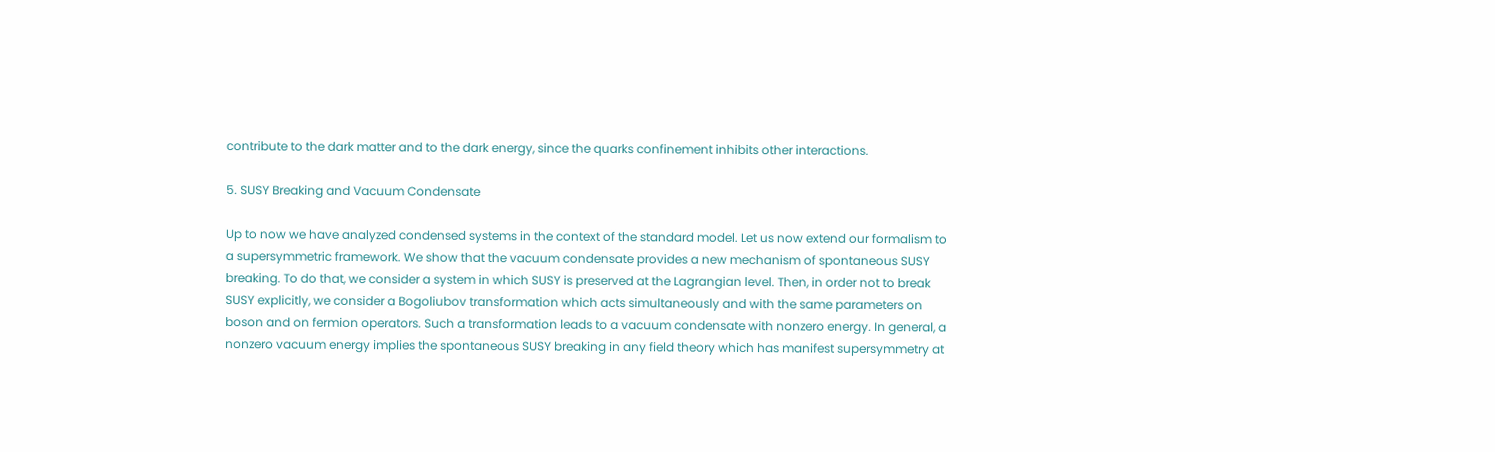contribute to the dark matter and to the dark energy, since the quarks confinement inhibits other interactions.

5. SUSY Breaking and Vacuum Condensate

Up to now we have analyzed condensed systems in the context of the standard model. Let us now extend our formalism to a supersymmetric framework. We show that the vacuum condensate provides a new mechanism of spontaneous SUSY breaking. To do that, we consider a system in which SUSY is preserved at the Lagrangian level. Then, in order not to break SUSY explicitly, we consider a Bogoliubov transformation which acts simultaneously and with the same parameters on boson and on fermion operators. Such a transformation leads to a vacuum condensate with nonzero energy. In general, a nonzero vacuum energy implies the spontaneous SUSY breaking in any field theory which has manifest supersymmetry at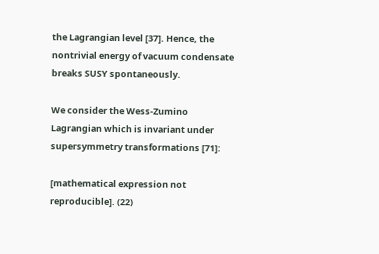the Lagrangian level [37]. Hence, the nontrivial energy of vacuum condensate breaks SUSY spontaneously.

We consider the Wess-Zumino Lagrangian which is invariant under supersymmetry transformations [71]:

[mathematical expression not reproducible]. (22)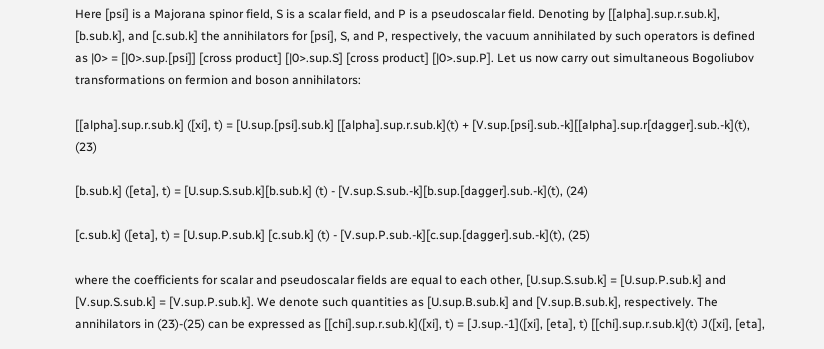Here [psi] is a Majorana spinor field, S is a scalar field, and P is a pseudoscalar field. Denoting by [[alpha].sup.r.sub.k], [b.sub.k], and [c.sub.k] the annihilators for [psi], S, and P, respectively, the vacuum annihilated by such operators is defined as |0> = [|0>.sup.[psi]] [cross product] [|0>.sup.S] [cross product] [|0>.sup.P]. Let us now carry out simultaneous Bogoliubov transformations on fermion and boson annihilators:

[[alpha].sup.r.sub.k] ([xi], t) = [U.sup.[psi].sub.k] [[alpha].sup.r.sub.k](t) + [V.sup.[psi].sub.-k][[alpha].sup.r[dagger].sub.-k](t), (23)

[b.sub.k] ([eta], t) = [U.sup.S.sub.k][b.sub.k] (t) - [V.sup.S.sub.-k][b.sup.[dagger].sub.-k](t), (24)

[c.sub.k] ([eta], t) = [U.sup.P.sub.k] [c.sub.k] (t) - [V.sup.P.sub.-k][c.sup.[dagger].sub.-k](t), (25)

where the coefficients for scalar and pseudoscalar fields are equal to each other, [U.sup.S.sub.k] = [U.sup.P.sub.k] and [V.sup.S.sub.k] = [V.sup.P.sub.k]. We denote such quantities as [U.sup.B.sub.k] and [V.sup.B.sub.k], respectively. The annihilators in (23)-(25) can be expressed as [[chi].sup.r.sub.k]([xi], t) = [J.sup.-1]([xi], [eta], t) [[chi].sup.r.sub.k](t) J([xi], [eta],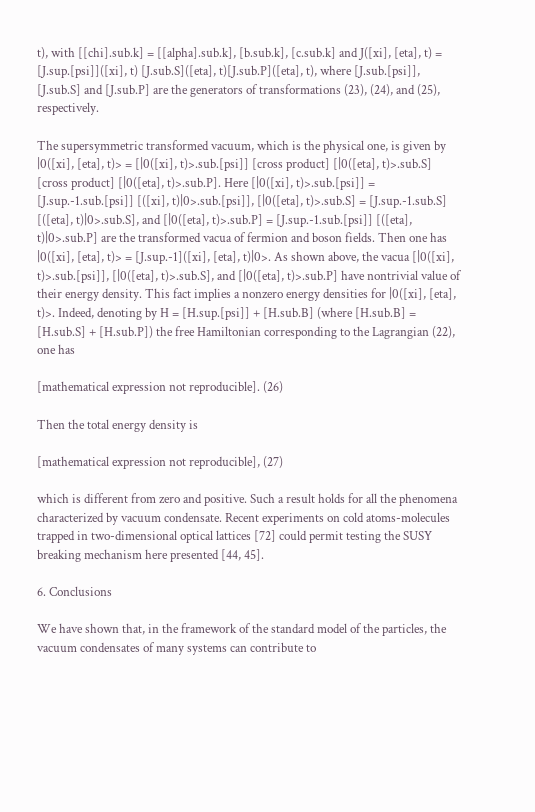t), with [[chi].sub.k] = [[alpha].sub.k], [b.sub.k], [c.sub.k] and J([xi], [eta], t) = [J.sup.[psi]]([xi], t) [J.sub.S]([eta], t)[J.sub.P]([eta], t), where [J.sub.[psi]], [J.sub.S] and [J.sub.P] are the generators of transformations (23), (24), and (25), respectively.

The supersymmetric transformed vacuum, which is the physical one, is given by |0([xi], [eta], t)> = [|0([xi], t)>.sub.[psi]] [cross product] [|0([eta], t)>.sub.S] [cross product] [|0([eta], t)>.sub.P]. Here [|0([xi], t)>.sub.[psi]] = [J.sup.-1.sub.[psi]] [([xi], t)|0>.sub.[psi]], [|0([eta], t)>.sub.S] = [J.sup.-1.sub.S] [([eta], t)|0>.sub.S], and [|0([eta], t)>.sub.P] = [J.sup.-1.sub.[psi]] [([eta], t)|0>.sub.P] are the transformed vacua of fermion and boson fields. Then one has |0([xi], [eta], t)> = [J.sup.-1]([xi], [eta], t)|0>. As shown above, the vacua [|0([xi], t)>.sub.[psi]], [|0([eta], t)>.sub.S], and [|0([eta], t)>.sub.P] have nontrivial value of their energy density. This fact implies a nonzero energy densities for |0([xi], [eta], t)>. Indeed, denoting by H = [H.sup.[psi]] + [H.sub.B] (where [H.sub.B] = [H.sub.S] + [H.sub.P]) the free Hamiltonian corresponding to the Lagrangian (22), one has

[mathematical expression not reproducible]. (26)

Then the total energy density is

[mathematical expression not reproducible], (27)

which is different from zero and positive. Such a result holds for all the phenomena characterized by vacuum condensate. Recent experiments on cold atoms-molecules trapped in two-dimensional optical lattices [72] could permit testing the SUSY breaking mechanism here presented [44, 45].

6. Conclusions

We have shown that, in the framework of the standard model of the particles, the vacuum condensates of many systems can contribute to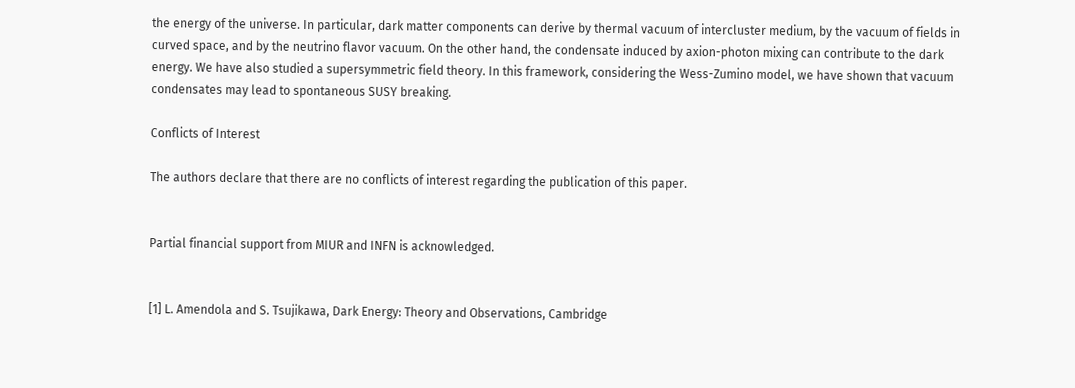the energy of the universe. In particular, dark matter components can derive by thermal vacuum of intercluster medium, by the vacuum of fields in curved space, and by the neutrino flavor vacuum. On the other hand, the condensate induced by axion-photon mixing can contribute to the dark energy. We have also studied a supersymmetric field theory. In this framework, considering the Wess-Zumino model, we have shown that vacuum condensates may lead to spontaneous SUSY breaking.

Conflicts of Interest

The authors declare that there are no conflicts of interest regarding the publication of this paper.


Partial financial support from MIUR and INFN is acknowledged.


[1] L. Amendola and S. Tsujikawa, Dark Energy: Theory and Observations, Cambridge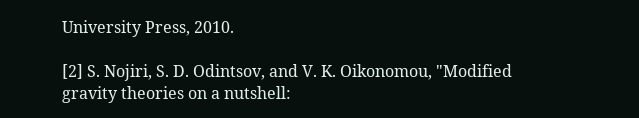University Press, 2010.

[2] S. Nojiri, S. D. Odintsov, and V. K. Oikonomou, "Modified gravity theories on a nutshell: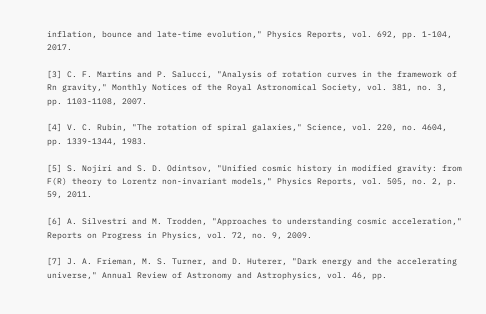inflation, bounce and late-time evolution," Physics Reports, vol. 692, pp. 1-104, 2017.

[3] C. F. Martins and P. Salucci, "Analysis of rotation curves in the framework of Rn gravity," Monthly Notices of the Royal Astronomical Society, vol. 381, no. 3, pp. 1103-1108, 2007.

[4] V. C. Rubin, "The rotation of spiral galaxies," Science, vol. 220, no. 4604, pp. 1339-1344, 1983.

[5] S. Nojiri and S. D. Odintsov, "Unified cosmic history in modified gravity: from F(R) theory to Lorentz non-invariant models," Physics Reports, vol. 505, no. 2, p. 59, 2011.

[6] A. Silvestri and M. Trodden, "Approaches to understanding cosmic acceleration," Reports on Progress in Physics, vol. 72, no. 9, 2009.

[7] J. A. Frieman, M. S. Turner, and D. Huterer, "Dark energy and the accelerating universe," Annual Review of Astronomy and Astrophysics, vol. 46, pp.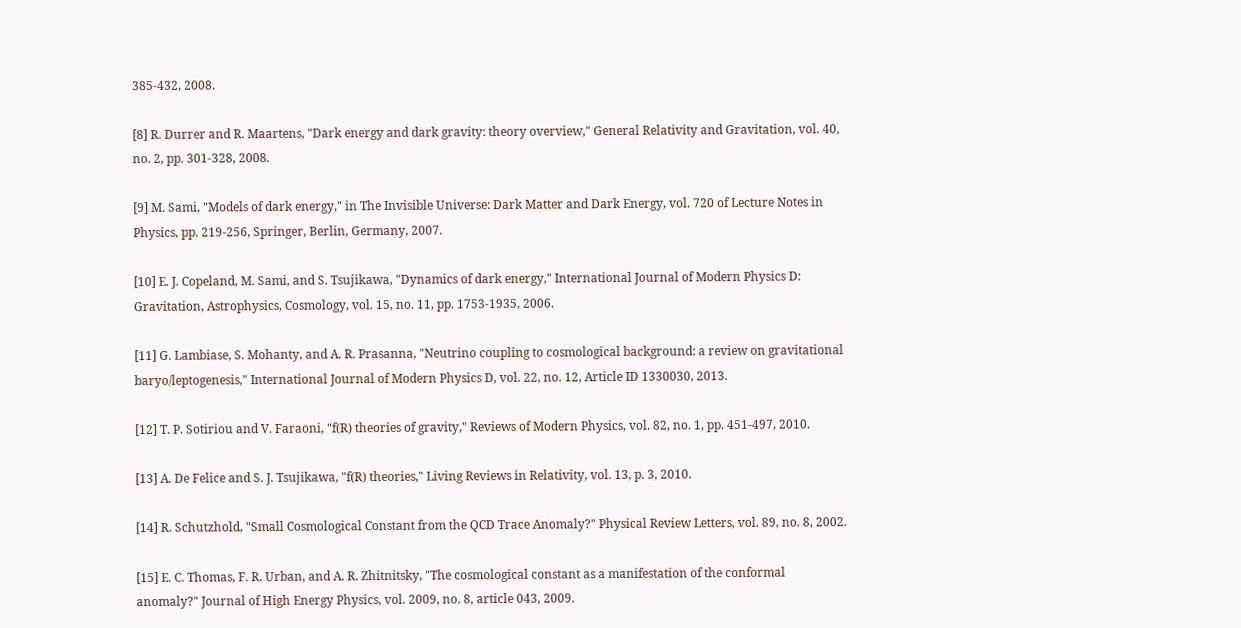385-432, 2008.

[8] R. Durrer and R. Maartens, "Dark energy and dark gravity: theory overview," General Relativity and Gravitation, vol. 40, no. 2, pp. 301-328, 2008.

[9] M. Sami, "Models of dark energy," in The Invisible Universe: Dark Matter and Dark Energy, vol. 720 of Lecture Notes in Physics, pp. 219-256, Springer, Berlin, Germany, 2007.

[10] E. J. Copeland, M. Sami, and S. Tsujikawa, "Dynamics of dark energy," International Journal of Modern Physics D: Gravitation, Astrophysics, Cosmology, vol. 15, no. 11, pp. 1753-1935, 2006.

[11] G. Lambiase, S. Mohanty, and A. R. Prasanna, "Neutrino coupling to cosmological background: a review on gravitational baryo/leptogenesis," International Journal of Modern Physics D, vol. 22, no. 12, Article ID 1330030, 2013.

[12] T. P. Sotiriou and V. Faraoni, "f(R) theories of gravity," Reviews of Modern Physics, vol. 82, no. 1, pp. 451-497, 2010.

[13] A. De Felice and S. J. Tsujikawa, "f(R) theories," Living Reviews in Relativity, vol. 13, p. 3, 2010.

[14] R. Schutzhold, "Small Cosmological Constant from the QCD Trace Anomaly?" Physical Review Letters, vol. 89, no. 8, 2002.

[15] E. C. Thomas, F. R. Urban, and A. R. Zhitnitsky, "The cosmological constant as a manifestation of the conformal anomaly?" Journal of High Energy Physics, vol. 2009, no. 8, article 043, 2009.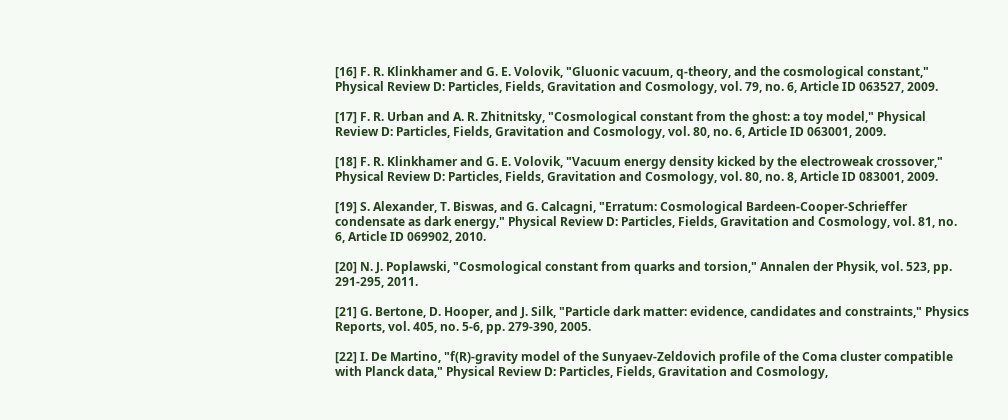[16] F. R. Klinkhamer and G. E. Volovik, "Gluonic vacuum, q-theory, and the cosmological constant," Physical Review D: Particles, Fields, Gravitation and Cosmology, vol. 79, no. 6, Article ID 063527, 2009.

[17] F. R. Urban and A. R. Zhitnitsky, "Cosmological constant from the ghost: a toy model," Physical Review D: Particles, Fields, Gravitation and Cosmology, vol. 80, no. 6, Article ID 063001, 2009.

[18] F. R. Klinkhamer and G. E. Volovik, "Vacuum energy density kicked by the electroweak crossover," Physical Review D: Particles, Fields, Gravitation and Cosmology, vol. 80, no. 8, Article ID 083001, 2009.

[19] S. Alexander, T. Biswas, and G. Calcagni, "Erratum: Cosmological Bardeen-Cooper-Schrieffer condensate as dark energy," Physical Review D: Particles, Fields, Gravitation and Cosmology, vol. 81, no. 6, Article ID 069902, 2010.

[20] N. J. Poplawski, "Cosmological constant from quarks and torsion," Annalen der Physik, vol. 523, pp. 291-295, 2011.

[21] G. Bertone, D. Hooper, and J. Silk, "Particle dark matter: evidence, candidates and constraints," Physics Reports, vol. 405, no. 5-6, pp. 279-390, 2005.

[22] I. De Martino, "f(R)-gravity model of the Sunyaev-Zeldovich profile of the Coma cluster compatible with Planck data," Physical Review D: Particles, Fields, Gravitation and Cosmology,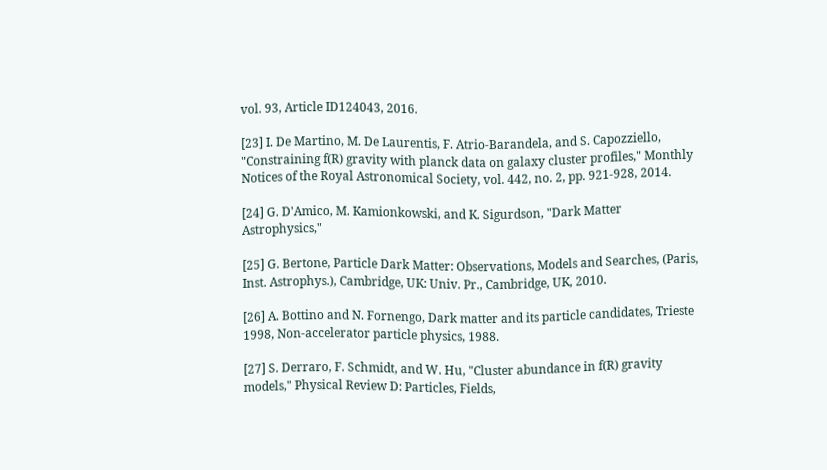vol. 93, Article ID124043, 2016.

[23] I. De Martino, M. De Laurentis, F. Atrio-Barandela, and S. Capozziello, "Constraining f(R) gravity with planck data on galaxy cluster profiles," Monthly Notices of the Royal Astronomical Society, vol. 442, no. 2, pp. 921-928, 2014.

[24] G. D'Amico, M. Kamionkowski, and K. Sigurdson, "Dark Matter Astrophysics,"

[25] G. Bertone, Particle Dark Matter: Observations, Models and Searches, (Paris, Inst. Astrophys.), Cambridge, UK: Univ. Pr., Cambridge, UK, 2010.

[26] A. Bottino and N. Fornengo, Dark matter and its particle candidates, Trieste 1998, Non-accelerator particle physics, 1988.

[27] S. Derraro, F. Schmidt, and W. Hu, "Cluster abundance in f(R) gravity models," Physical Review D: Particles, Fields,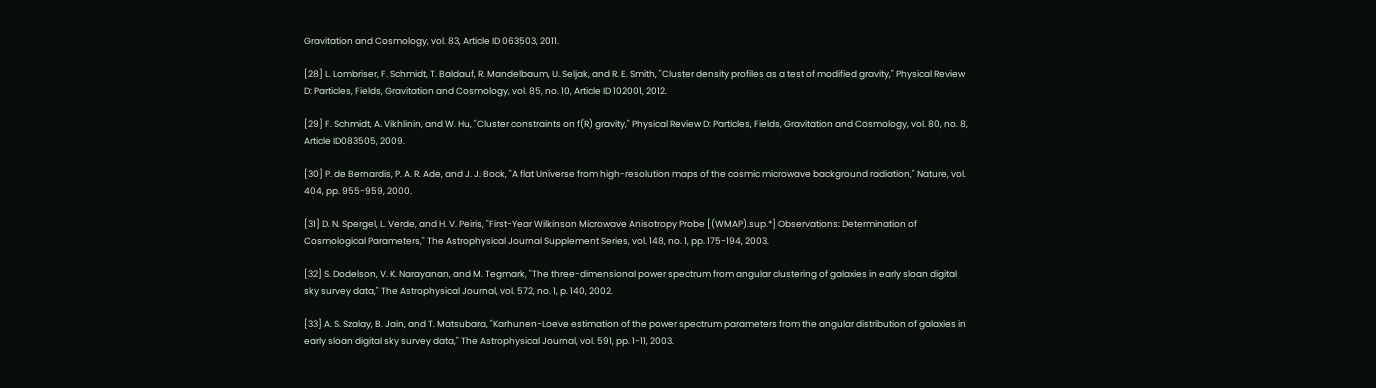Gravitation and Cosmology, vol. 83, Article ID 063503, 2011.

[28] L. Lombriser, F. Schmidt, T. Baldauf, R. Mandelbaum, U. Seljak, and R. E. Smith, "Cluster density profiles as a test of modified gravity," Physical Review D: Particles, Fields, Gravitation and Cosmology, vol. 85, no. 10, Article ID 102001, 2012.

[29] F. Schmidt, A. Vikhlinin, and W. Hu, "Cluster constraints on f(R) gravity," Physical Review D: Particles, Fields, Gravitation and Cosmology, vol. 80, no. 8, Article ID083505, 2009.

[30] P. de Bernardis, P. A. R. Ade, and J. J. Bock, "A flat Universe from high-resolution maps of the cosmic microwave background radiation," Nature, vol. 404, pp. 955-959, 2000.

[31] D. N. Spergel, L. Verde, and H. V. Peiris, "First-Year Wilkinson Microwave Anisotropy Probe [(WMAP).sup.*] Observations: Determination of Cosmological Parameters," The Astrophysical Journal Supplement Series, vol. 148, no. 1, pp. 175-194, 2003.

[32] S. Dodelson, V. K. Narayanan, and M. Tegmark, "The three-dimensional power spectrum from angular clustering of galaxies in early sloan digital sky survey data," The Astrophysical Journal, vol. 572, no. 1, p. 140, 2002.

[33] A. S. Szalay, B. Jain, and T. Matsubara, "Karhunen-Loeve estimation of the power spectrum parameters from the angular distribution of galaxies in early sloan digital sky survey data," The Astrophysical Journal, vol. 591, pp. 1-11, 2003.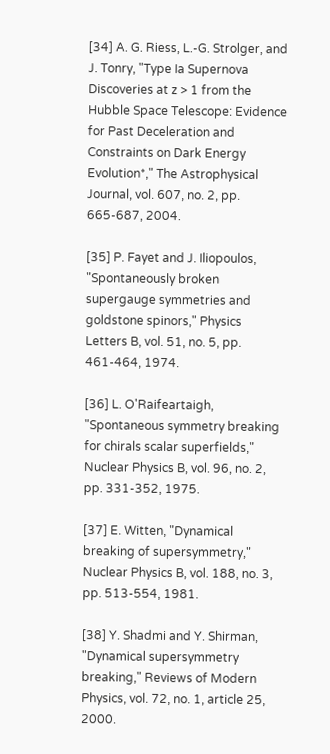[34] A. G. Riess, L.-G. Strolger, and J. Tonry, "Type Ia Supernova Discoveries at z > 1 from the Hubble Space Telescope: Evidence for Past Deceleration and Constraints on Dark Energy Evolution*," The Astrophysical Journal, vol. 607, no. 2, pp. 665-687, 2004.

[35] P. Fayet and J. Iliopoulos, "Spontaneously broken supergauge symmetries and goldstone spinors," Physics Letters B, vol. 51, no. 5, pp. 461-464, 1974.

[36] L. O'Raifeartaigh, "Spontaneous symmetry breaking for chirals scalar superfields," Nuclear Physics B, vol. 96, no. 2, pp. 331-352, 1975.

[37] E. Witten, "Dynamical breaking of supersymmetry," Nuclear Physics B, vol. 188, no. 3, pp. 513-554, 1981.

[38] Y. Shadmi and Y. Shirman, "Dynamical supersymmetry breaking," Reviews of Modern Physics, vol. 72, no. 1, article 25, 2000.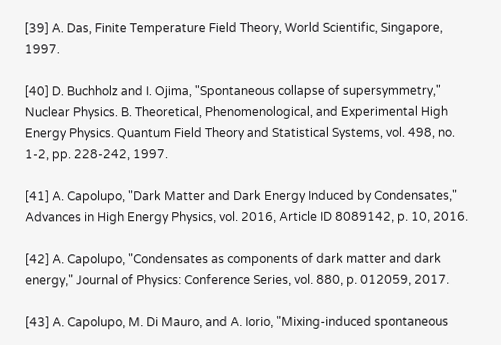[39] A. Das, Finite Temperature Field Theory, World Scientific, Singapore, 1997.

[40] D. Buchholz and I. Ojima, "Spontaneous collapse of supersymmetry," Nuclear Physics. B. Theoretical, Phenomenological, and Experimental High Energy Physics. Quantum Field Theory and Statistical Systems, vol. 498, no. 1-2, pp. 228-242, 1997.

[41] A. Capolupo, "Dark Matter and Dark Energy Induced by Condensates," Advances in High Energy Physics, vol. 2016, Article ID 8089142, p. 10, 2016.

[42] A. Capolupo, "Condensates as components of dark matter and dark energy," Journal of Physics: Conference Series, vol. 880, p. 012059, 2017.

[43] A. Capolupo, M. Di Mauro, and A. Iorio, "Mixing-induced spontaneous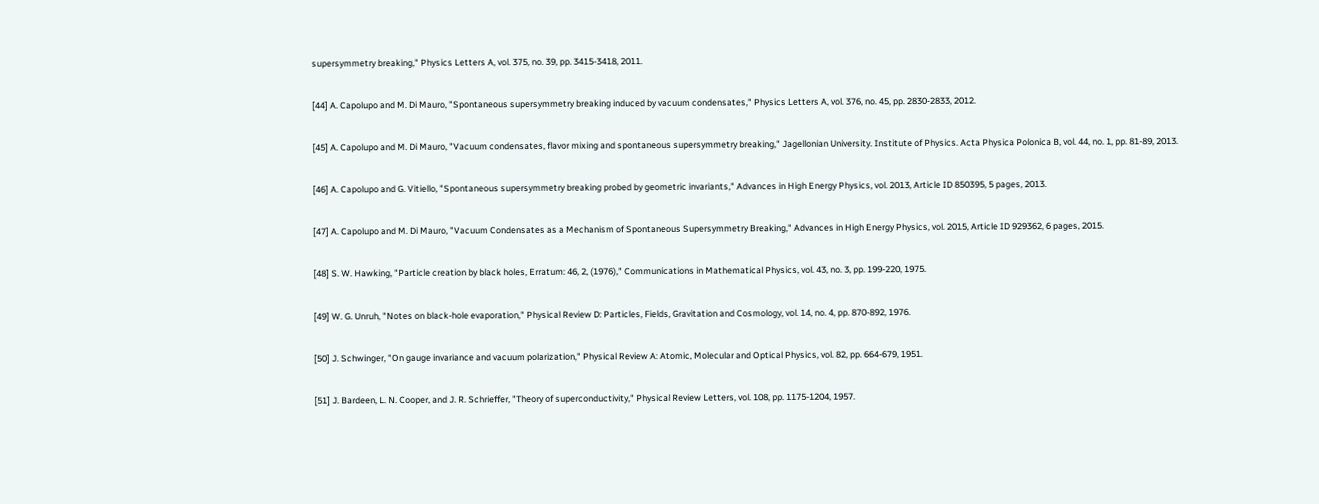supersymmetry breaking," Physics Letters A, vol. 375, no. 39, pp. 3415-3418, 2011.

[44] A. Capolupo and M. Di Mauro, "Spontaneous supersymmetry breaking induced by vacuum condensates," Physics Letters A, vol. 376, no. 45, pp. 2830-2833, 2012.

[45] A. Capolupo and M. Di Mauro, "Vacuum condensates, flavor mixing and spontaneous supersymmetry breaking," Jagellonian University. Institute of Physics. Acta Physica Polonica B, vol. 44, no. 1, pp. 81-89, 2013.

[46] A. Capolupo and G. Vitiello, "Spontaneous supersymmetry breaking probed by geometric invariants," Advances in High Energy Physics, vol. 2013, Article ID 850395, 5 pages, 2013.

[47] A. Capolupo and M. Di Mauro, "Vacuum Condensates as a Mechanism of Spontaneous Supersymmetry Breaking," Advances in High Energy Physics, vol. 2015, Article ID 929362, 6 pages, 2015.

[48] S. W. Hawking, "Particle creation by black holes, Erratum: 46, 2, (1976)," Communications in Mathematical Physics, vol. 43, no. 3, pp. 199-220, 1975.

[49] W. G. Unruh, "Notes on black-hole evaporation," Physical Review D: Particles, Fields, Gravitation and Cosmology, vol. 14, no. 4, pp. 870-892, 1976.

[50] J. Schwinger, "On gauge invariance and vacuum polarization," Physical Review A: Atomic, Molecular and Optical Physics, vol. 82, pp. 664-679, 1951.

[51] J. Bardeen, L. N. Cooper, and J. R. Schrieffer, "Theory of superconductivity," Physical Review Letters, vol. 108, pp. 1175-1204, 1957.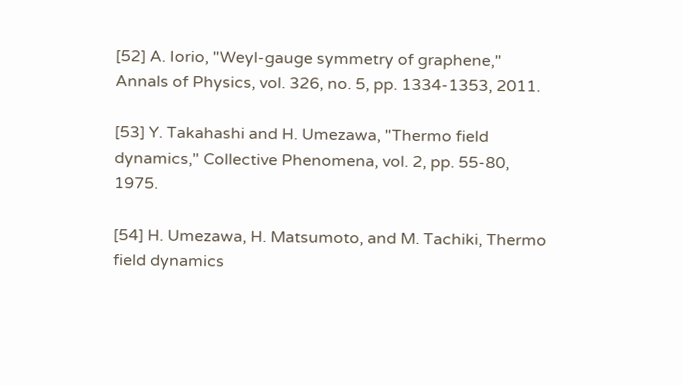[52] A. Iorio, "Weyl-gauge symmetry of graphene," Annals of Physics, vol. 326, no. 5, pp. 1334-1353, 2011.

[53] Y. Takahashi and H. Umezawa, "Thermo field dynamics," Collective Phenomena, vol. 2, pp. 55-80, 1975.

[54] H. Umezawa, H. Matsumoto, and M. Tachiki, Thermo field dynamics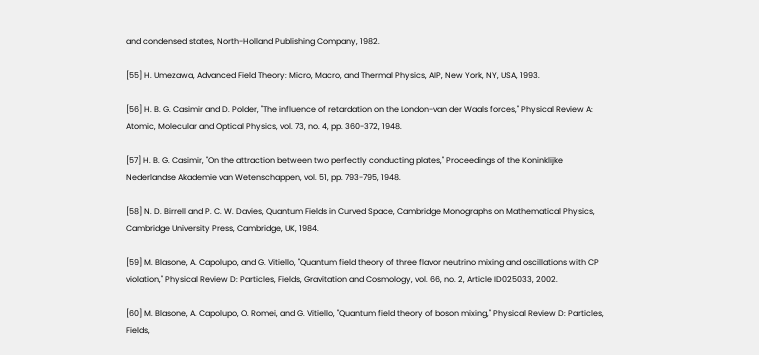and condensed states, North-Holland Publishing Company, 1982.

[55] H. Umezawa, Advanced Field Theory: Micro, Macro, and Thermal Physics, AIP, New York, NY, USA, 1993.

[56] H. B. G. Casimir and D. Polder, "The influence of retardation on the London-van der Waals forces," Physical Review A: Atomic, Molecular and Optical Physics, vol. 73, no. 4, pp. 360-372, 1948.

[57] H. B. G. Casimir, "On the attraction between two perfectly conducting plates," Proceedings of the Koninklijke Nederlandse Akademie van Wetenschappen, vol. 51, pp. 793-795, 1948.

[58] N. D. Birrell and P. C. W. Davies, Quantum Fields in Curved Space, Cambridge Monographs on Mathematical Physics, Cambridge University Press, Cambridge, UK, 1984.

[59] M. Blasone, A. Capolupo, and G. Vitiello, "Quantum field theory of three flavor neutrino mixing and oscillations with CP violation," Physical Review D: Particles, Fields, Gravitation and Cosmology, vol. 66, no. 2, Article ID025033, 2002.

[60] M. Blasone, A. Capolupo, O. Romei, and G. Vitiello, "Quantum field theory of boson mixing," Physical Review D: Particles, Fields,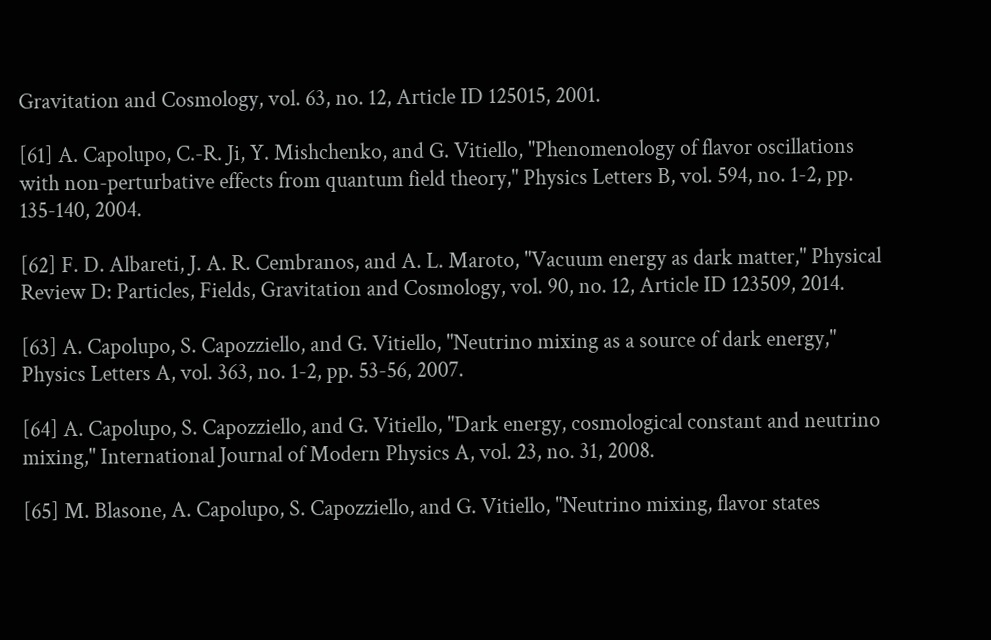Gravitation and Cosmology, vol. 63, no. 12, Article ID 125015, 2001.

[61] A. Capolupo, C.-R. Ji, Y. Mishchenko, and G. Vitiello, "Phenomenology of flavor oscillations with non-perturbative effects from quantum field theory," Physics Letters B, vol. 594, no. 1-2, pp. 135-140, 2004.

[62] F. D. Albareti, J. A. R. Cembranos, and A. L. Maroto, "Vacuum energy as dark matter," Physical Review D: Particles, Fields, Gravitation and Cosmology, vol. 90, no. 12, Article ID 123509, 2014.

[63] A. Capolupo, S. Capozziello, and G. Vitiello, "Neutrino mixing as a source of dark energy," Physics Letters A, vol. 363, no. 1-2, pp. 53-56, 2007.

[64] A. Capolupo, S. Capozziello, and G. Vitiello, "Dark energy, cosmological constant and neutrino mixing," International Journal of Modern Physics A, vol. 23, no. 31, 2008.

[65] M. Blasone, A. Capolupo, S. Capozziello, and G. Vitiello, "Neutrino mixing, flavor states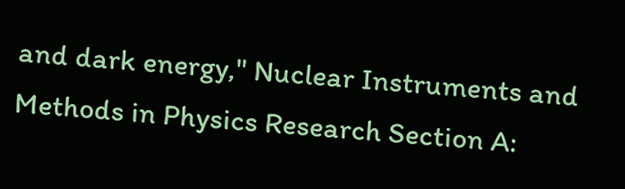and dark energy," Nuclear Instruments and Methods in Physics Research Section A: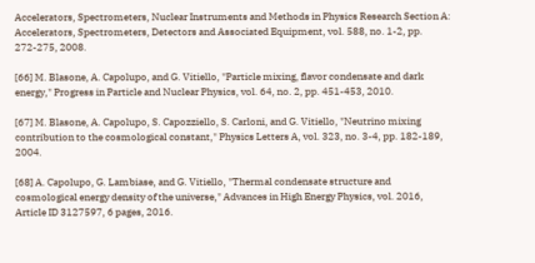Accelerators, Spectrometers, Nuclear Instruments and Methods in Physics Research Section A: Accelerators, Spectrometers, Detectors and Associated Equipment, vol. 588, no. 1-2, pp. 272-275, 2008.

[66] M. Blasone, A. Capolupo, and G. Vitiello, "Particle mixing, flavor condensate and dark energy," Progress in Particle and Nuclear Physics, vol. 64, no. 2, pp. 451-453, 2010.

[67] M. Blasone, A. Capolupo, S. Capozziello, S. Carloni, and G. Vitiello, "Neutrino mixing contribution to the cosmological constant," Physics Letters A, vol. 323, no. 3-4, pp. 182-189, 2004.

[68] A. Capolupo, G. Lambiase, and G. Vitiello, "Thermal condensate structure and cosmological energy density of the universe," Advances in High Energy Physics, vol. 2016, Article ID 3127597, 6 pages, 2016.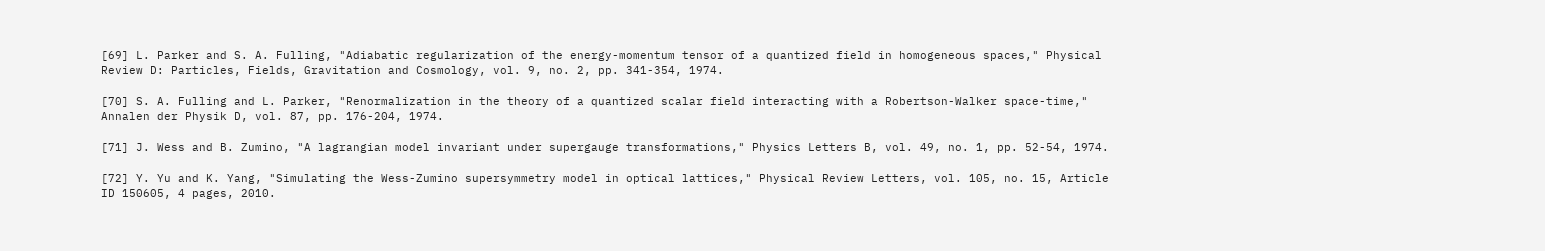[69] L. Parker and S. A. Fulling, "Adiabatic regularization of the energy-momentum tensor of a quantized field in homogeneous spaces," Physical Review D: Particles, Fields, Gravitation and Cosmology, vol. 9, no. 2, pp. 341-354, 1974.

[70] S. A. Fulling and L. Parker, "Renormalization in the theory of a quantized scalar field interacting with a Robertson-Walker space-time," Annalen der Physik D, vol. 87, pp. 176-204, 1974.

[71] J. Wess and B. Zumino, "A lagrangian model invariant under supergauge transformations," Physics Letters B, vol. 49, no. 1, pp. 52-54, 1974.

[72] Y. Yu and K. Yang, "Simulating the Wess-Zumino supersymmetry model in optical lattices," Physical Review Letters, vol. 105, no. 15, Article ID 150605, 4 pages, 2010.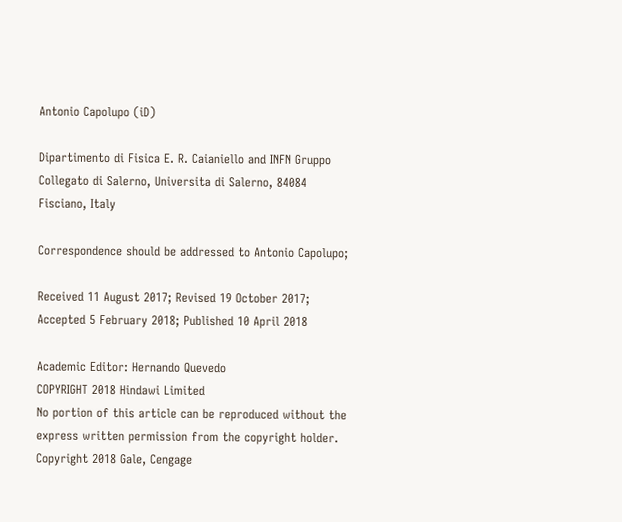Antonio Capolupo (iD)

Dipartimento di Fisica E. R. Caianiello and INFN Gruppo Collegato di Salerno, Universita di Salerno, 84084 Fisciano, Italy

Correspondence should be addressed to Antonio Capolupo;

Received 11 August 2017; Revised 19 October 2017; Accepted 5 February 2018; Published 10 April 2018

Academic Editor: Hernando Quevedo
COPYRIGHT 2018 Hindawi Limited
No portion of this article can be reproduced without the express written permission from the copyright holder.
Copyright 2018 Gale, Cengage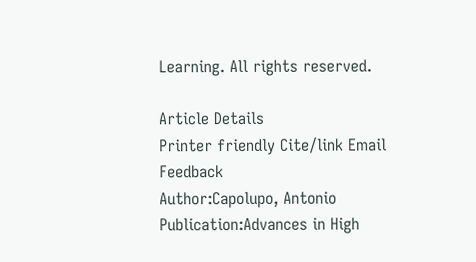Learning. All rights reserved.

Article Details
Printer friendly Cite/link Email Feedback
Author:Capolupo, Antonio
Publication:Advances in High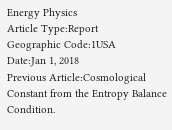Energy Physics
Article Type:Report
Geographic Code:1USA
Date:Jan 1, 2018
Previous Article:Cosmological Constant from the Entropy Balance Condition.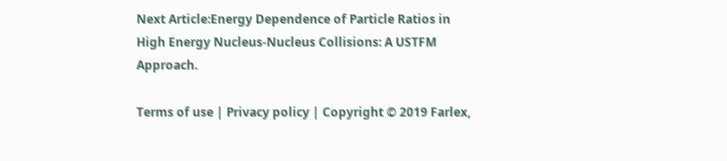Next Article:Energy Dependence of Particle Ratios in High Energy Nucleus-Nucleus Collisions: A USTFM Approach.

Terms of use | Privacy policy | Copyright © 2019 Farlex,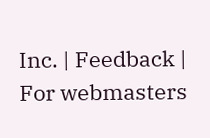Inc. | Feedback | For webmasters